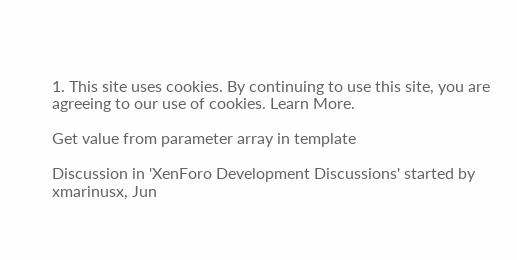1. This site uses cookies. By continuing to use this site, you are agreeing to our use of cookies. Learn More.

Get value from parameter array in template

Discussion in 'XenForo Development Discussions' started by xmarinusx, Jun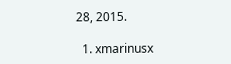28, 2015.

  1. xmarinusx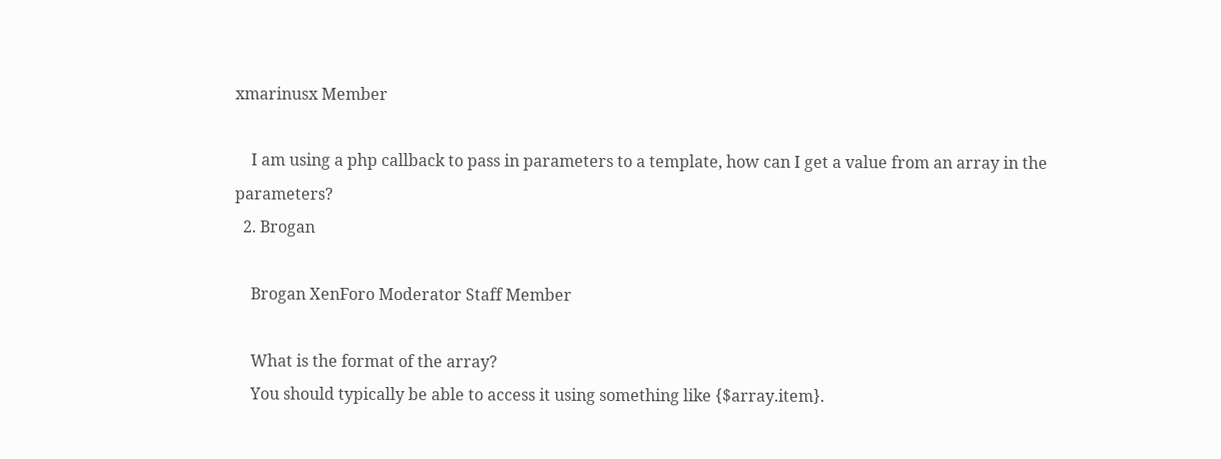xmarinusx Member

    I am using a php callback to pass in parameters to a template, how can I get a value from an array in the parameters?
  2. Brogan

    Brogan XenForo Moderator Staff Member

    What is the format of the array?
    You should typically be able to access it using something like {$array.item}.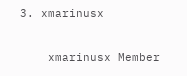3. xmarinusx

    xmarinusx Member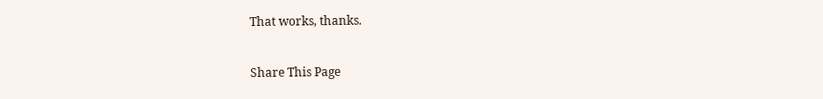That works, thanks.

Share This Page